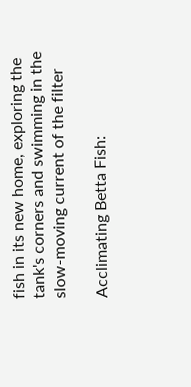fish in its new home, exploring the tank's corners and swimming in the slow-moving current of the filter

Acclimating Betta Fish: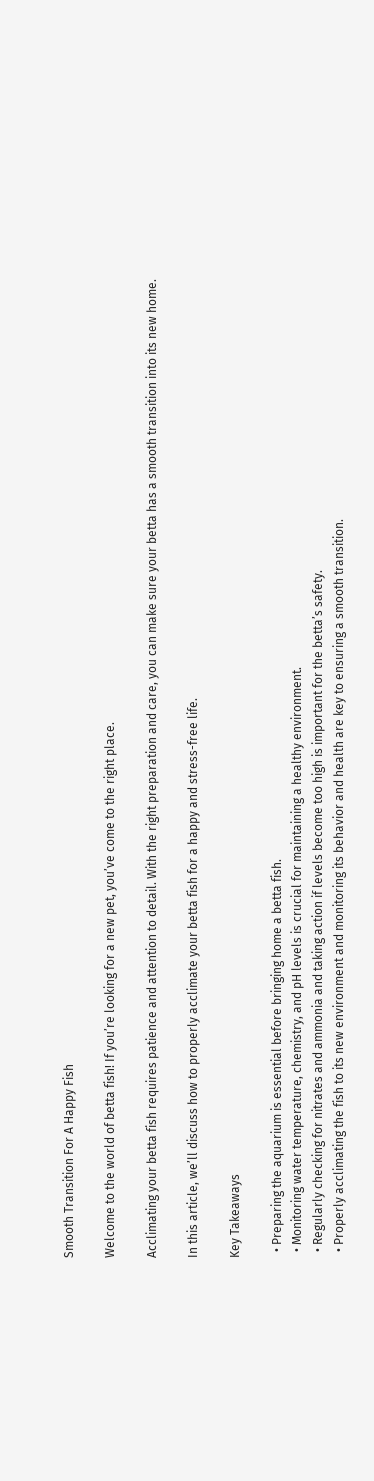Smooth Transition For A Happy Fish

Welcome to the world of betta fish! If you’re looking for a new pet, you’ve come to the right place.

Acclimating your betta fish requires patience and attention to detail. With the right preparation and care, you can make sure your betta has a smooth transition into its new home.

In this article, we’ll discuss how to properly acclimate your betta fish for a happy and stress-free life.

Key Takeaways

  • Preparing the aquarium is essential before bringing home a betta fish.
  • Monitoring water temperature, chemistry, and pH levels is crucial for maintaining a healthy environment.
  • Regularly checking for nitrates and ammonia and taking action if levels become too high is important for the betta’s safety.
  • Properly acclimating the fish to its new environment and monitoring its behavior and health are key to ensuring a smooth transition.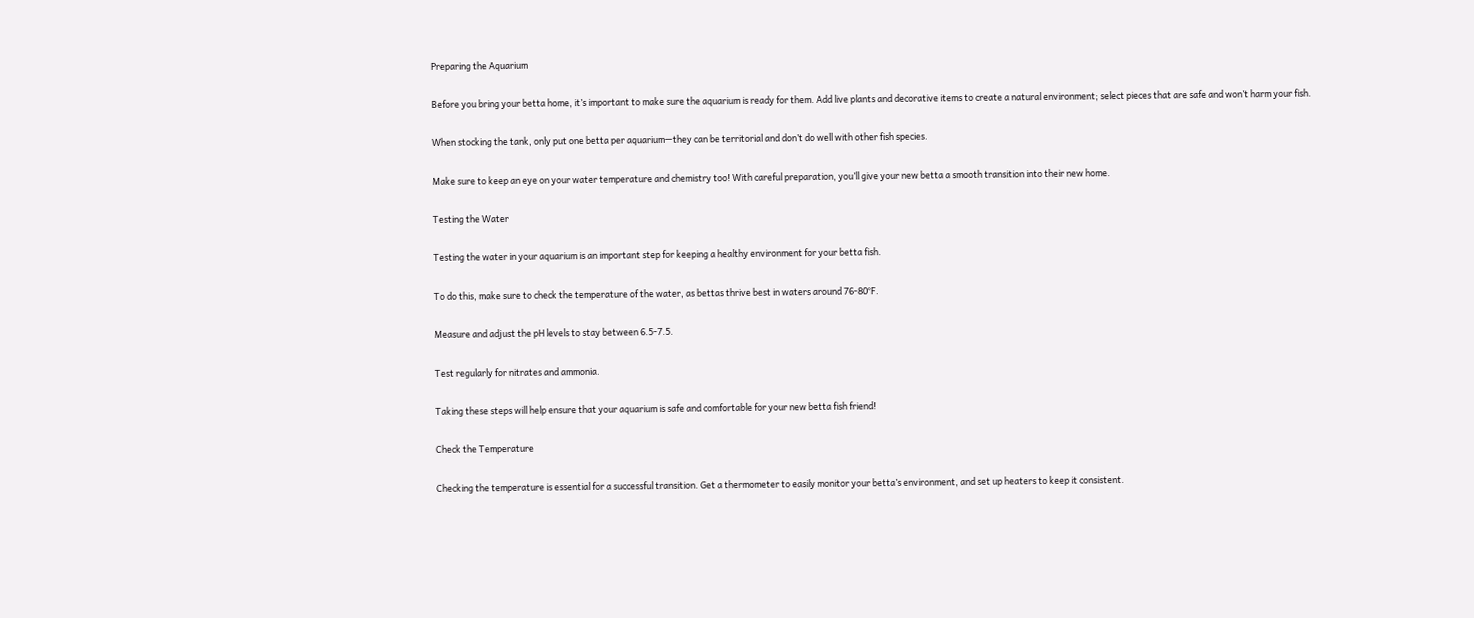Preparing the Aquarium

Before you bring your betta home, it’s important to make sure the aquarium is ready for them. Add live plants and decorative items to create a natural environment; select pieces that are safe and won’t harm your fish.

When stocking the tank, only put one betta per aquarium—they can be territorial and don’t do well with other fish species.

Make sure to keep an eye on your water temperature and chemistry too! With careful preparation, you’ll give your new betta a smooth transition into their new home.

Testing the Water

Testing the water in your aquarium is an important step for keeping a healthy environment for your betta fish.

To do this, make sure to check the temperature of the water, as bettas thrive best in waters around 76-80°F.

Measure and adjust the pH levels to stay between 6.5-7.5.

Test regularly for nitrates and ammonia.

Taking these steps will help ensure that your aquarium is safe and comfortable for your new betta fish friend!

Check the Temperature

Checking the temperature is essential for a successful transition. Get a thermometer to easily monitor your betta’s environment, and set up heaters to keep it consistent.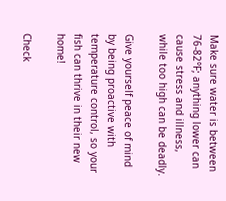Make sure water is between 76-82°F; anything lower can cause stress and illness, while too high can be deadly.

Give yourself peace of mind by being proactive with temperature control, so your fish can thrive in their new home!

Check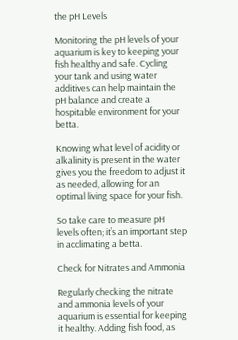the pH Levels

Monitoring the pH levels of your aquarium is key to keeping your fish healthy and safe. Cycling your tank and using water additives can help maintain the pH balance and create a hospitable environment for your betta.

Knowing what level of acidity or alkalinity is present in the water gives you the freedom to adjust it as needed, allowing for an optimal living space for your fish.

So take care to measure pH levels often; it’s an important step in acclimating a betta.

Check for Nitrates and Ammonia

Regularly checking the nitrate and ammonia levels of your aquarium is essential for keeping it healthy. Adding fish food, as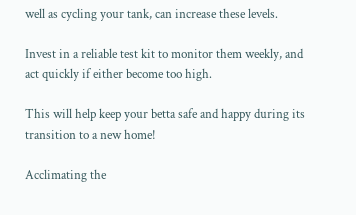well as cycling your tank, can increase these levels.

Invest in a reliable test kit to monitor them weekly, and act quickly if either become too high.

This will help keep your betta safe and happy during its transition to a new home!

Acclimating the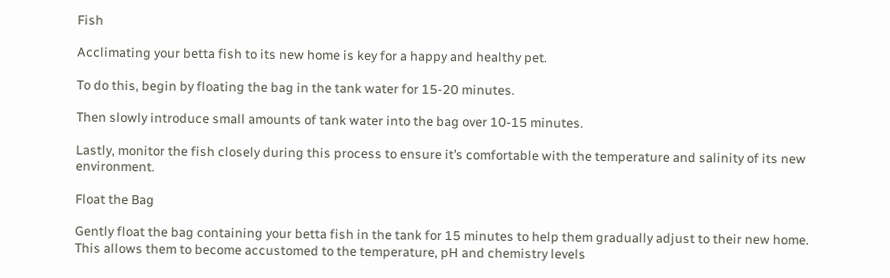Fish

Acclimating your betta fish to its new home is key for a happy and healthy pet.

To do this, begin by floating the bag in the tank water for 15-20 minutes.

Then slowly introduce small amounts of tank water into the bag over 10-15 minutes.

Lastly, monitor the fish closely during this process to ensure it’s comfortable with the temperature and salinity of its new environment.

Float the Bag

Gently float the bag containing your betta fish in the tank for 15 minutes to help them gradually adjust to their new home. This allows them to become accustomed to the temperature, pH and chemistry levels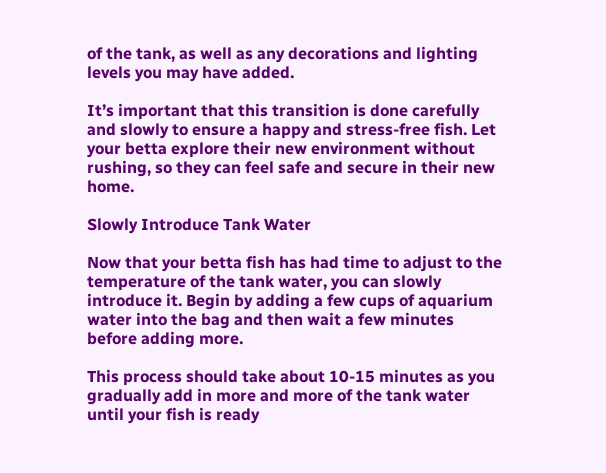of the tank, as well as any decorations and lighting levels you may have added.

It’s important that this transition is done carefully and slowly to ensure a happy and stress-free fish. Let your betta explore their new environment without rushing, so they can feel safe and secure in their new home.

Slowly Introduce Tank Water

Now that your betta fish has had time to adjust to the temperature of the tank water, you can slowly introduce it. Begin by adding a few cups of aquarium water into the bag and then wait a few minutes before adding more.

This process should take about 10-15 minutes as you gradually add in more and more of the tank water until your fish is ready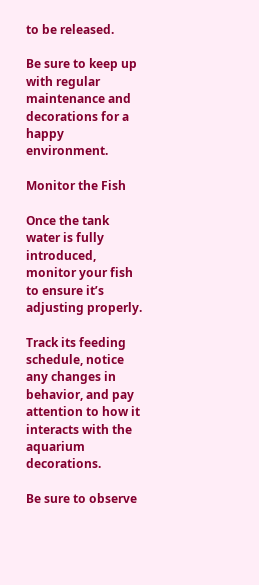to be released.

Be sure to keep up with regular maintenance and decorations for a happy environment.

Monitor the Fish

Once the tank water is fully introduced, monitor your fish to ensure it’s adjusting properly.

Track its feeding schedule, notice any changes in behavior, and pay attention to how it interacts with the aquarium decorations.

Be sure to observe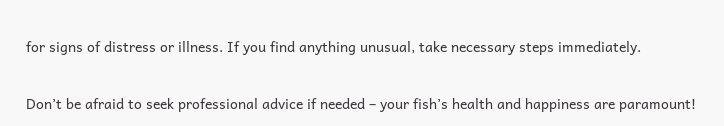for signs of distress or illness. If you find anything unusual, take necessary steps immediately.

Don’t be afraid to seek professional advice if needed – your fish’s health and happiness are paramount!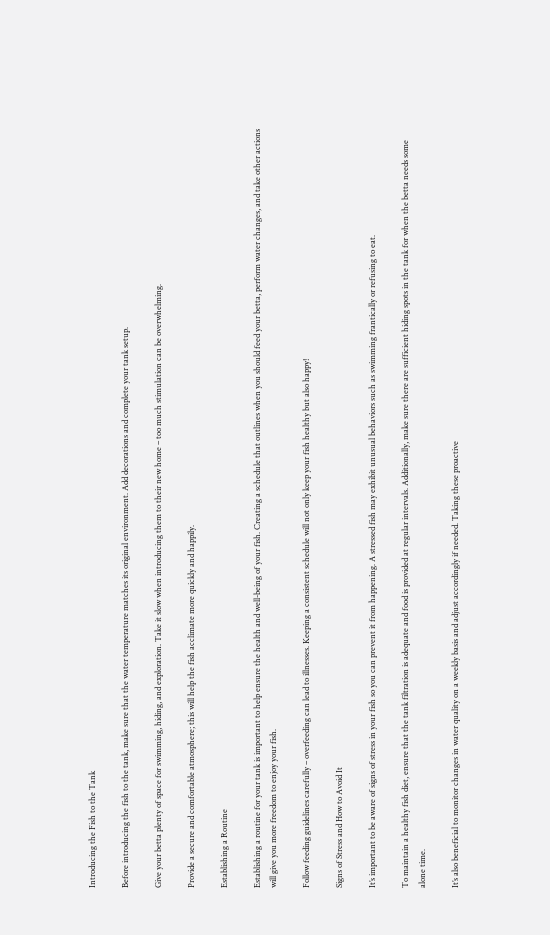Introducing the Fish to the Tank

Before introducing the fish to the tank, make sure that the water temperature matches its original environment. Add decorations and complete your tank setup.

Give your betta plenty of space for swimming, hiding, and exploration. Take it slow when introducing them to their new home – too much stimulation can be overwhelming.

Provide a secure and comfortable atmosphere; this will help the fish acclimate more quickly and happily.

Establishing a Routine

Establishing a routine for your tank is important to help ensure the health and well-being of your fish. Creating a schedule that outlines when you should feed your betta, perform water changes, and take other actions will give you more freedom to enjoy your fish.

Follow feeding guidelines carefully – overfeeding can lead to illnesses. Keeping a consistent schedule will not only keep your fish healthy but also happy!

Signs of Stress and How to Avoid It

It’s important to be aware of signs of stress in your fish so you can prevent it from happening. A stressed fish may exhibit unusual behaviors such as swimming frantically or refusing to eat.

To maintain a healthy fish diet, ensure that the tank filtration is adequate and food is provided at regular intervals. Additionally, make sure there are sufficient hiding spots in the tank for when the betta needs some alone time.

It’s also beneficial to monitor changes in water quality on a weekly basis and adjust accordingly if needed. Taking these proactive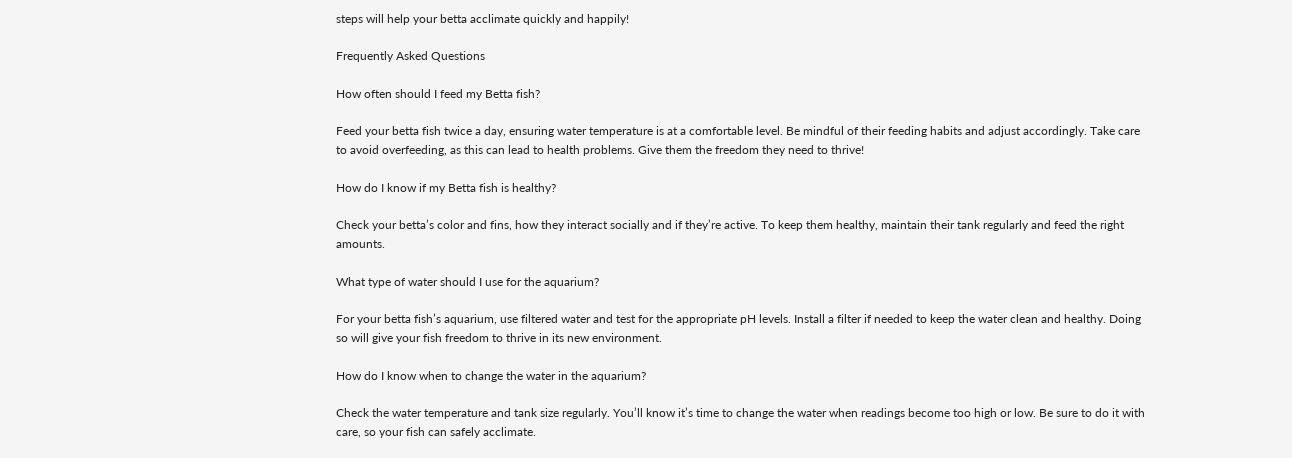steps will help your betta acclimate quickly and happily!

Frequently Asked Questions

How often should I feed my Betta fish?

Feed your betta fish twice a day, ensuring water temperature is at a comfortable level. Be mindful of their feeding habits and adjust accordingly. Take care to avoid overfeeding, as this can lead to health problems. Give them the freedom they need to thrive!

How do I know if my Betta fish is healthy?

Check your betta’s color and fins, how they interact socially and if they’re active. To keep them healthy, maintain their tank regularly and feed the right amounts.

What type of water should I use for the aquarium?

For your betta fish’s aquarium, use filtered water and test for the appropriate pH levels. Install a filter if needed to keep the water clean and healthy. Doing so will give your fish freedom to thrive in its new environment.

How do I know when to change the water in the aquarium?

Check the water temperature and tank size regularly. You’ll know it’s time to change the water when readings become too high or low. Be sure to do it with care, so your fish can safely acclimate.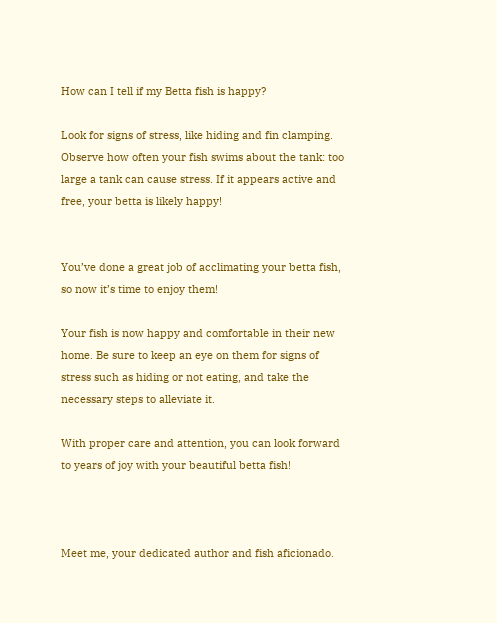How can I tell if my Betta fish is happy?

Look for signs of stress, like hiding and fin clamping. Observe how often your fish swims about the tank: too large a tank can cause stress. If it appears active and free, your betta is likely happy!


You’ve done a great job of acclimating your betta fish, so now it’s time to enjoy them!

Your fish is now happy and comfortable in their new home. Be sure to keep an eye on them for signs of stress such as hiding or not eating, and take the necessary steps to alleviate it.

With proper care and attention, you can look forward to years of joy with your beautiful betta fish!



Meet me, your dedicated author and fish aficionado.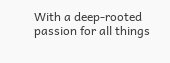With a deep-rooted passion for all things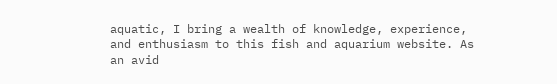aquatic, I bring a wealth of knowledge, experience, and enthusiasm to this fish and aquarium website. As an avid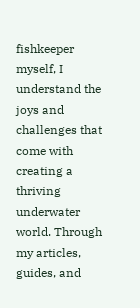fishkeeper myself, I understand the joys and challenges that come with creating a thriving underwater world. Through my articles, guides, and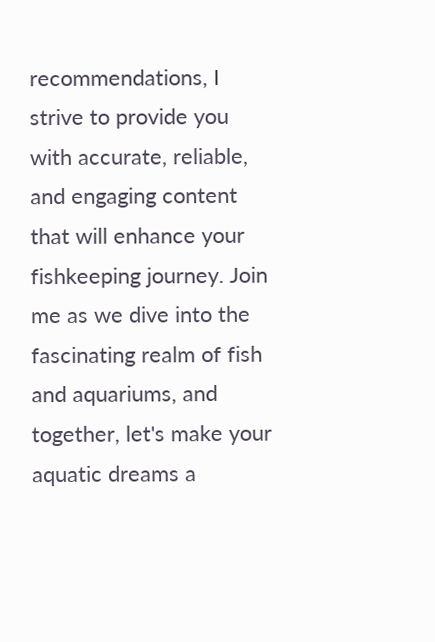recommendations, I strive to provide you with accurate, reliable, and engaging content that will enhance your fishkeeping journey. Join me as we dive into the fascinating realm of fish and aquariums, and together, let's make your aquatic dreams a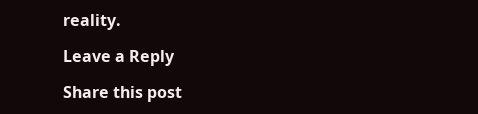reality.

Leave a Reply

Share this post